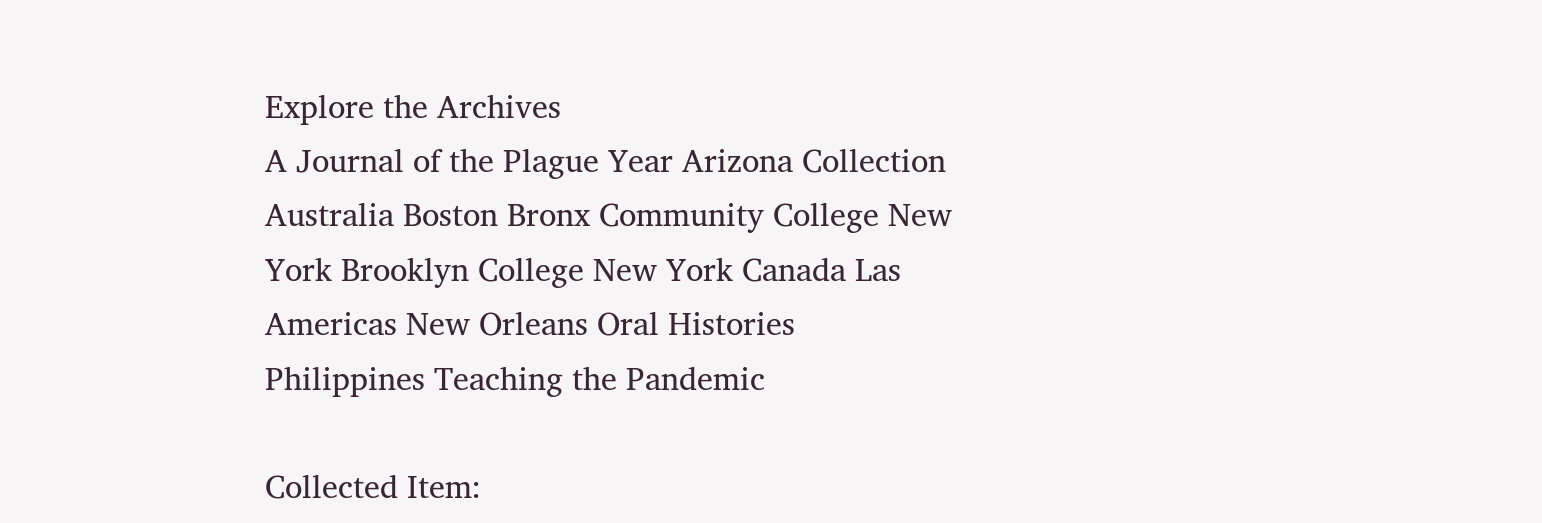Explore the Archives
A Journal of the Plague Year Arizona Collection Australia Boston Bronx Community College New York Brooklyn College New York Canada Las Americas New Orleans Oral Histories Philippines Teaching the Pandemic

Collected Item: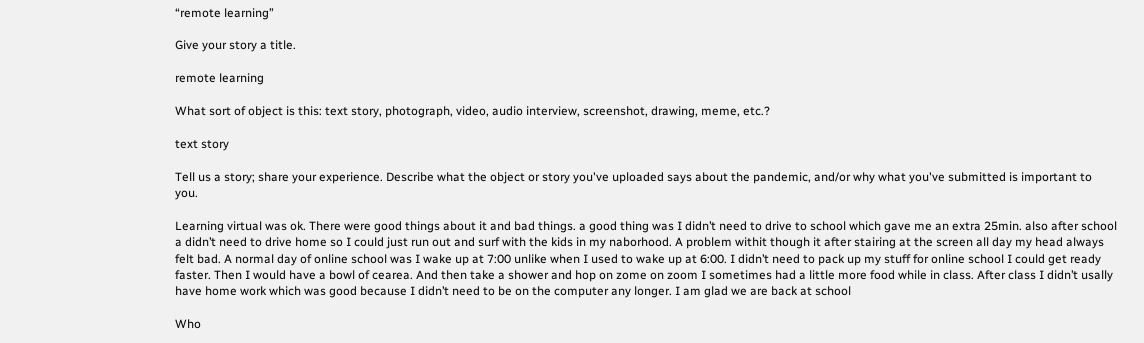“remote learning”

Give your story a title.

remote learning

What sort of object is this: text story, photograph, video, audio interview, screenshot, drawing, meme, etc.?

text story

Tell us a story; share your experience. Describe what the object or story you've uploaded says about the pandemic, and/or why what you've submitted is important to you.

Learning virtual was ok. There were good things about it and bad things. a good thing was I didn’t need to drive to school which gave me an extra 25min. also after school a didn’t need to drive home so I could just run out and surf with the kids in my naborhood. A problem withit though it after stairing at the screen all day my head always felt bad. A normal day of online school was I wake up at 7:00 unlike when I used to wake up at 6:00. I didn’t need to pack up my stuff for online school I could get ready faster. Then I would have a bowl of cearea. And then take a shower and hop on zome on zoom I sometimes had a little more food while in class. After class I didn’t usally have home work which was good because I didn’t need to be on the computer any longer. I am glad we are back at school

Who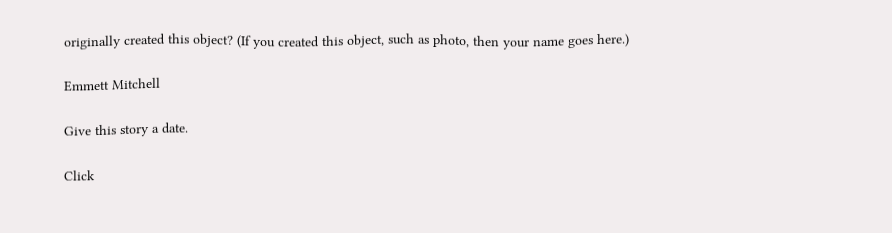originally created this object? (If you created this object, such as photo, then your name goes here.)

Emmett Mitchell

Give this story a date.

Click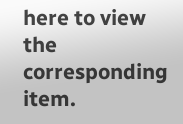here to view the corresponding item.